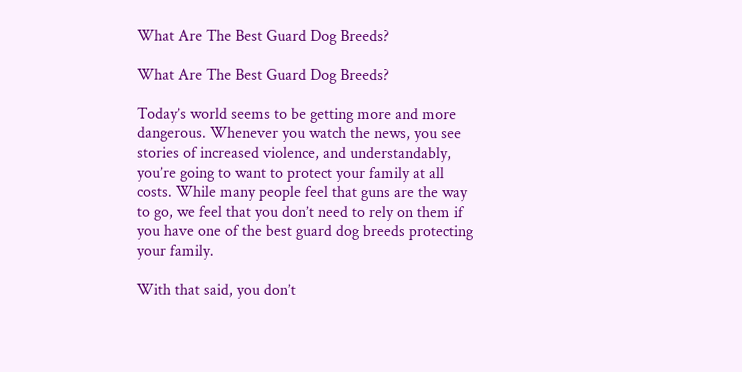What Are The Best Guard Dog Breeds?

What Are The Best Guard Dog Breeds?

Today’s world seems to be getting more and more dangerous. Whenever you watch the news, you see stories of increased violence, and understandably, you’re going to want to protect your family at all costs. While many people feel that guns are the way to go, we feel that you don’t need to rely on them if you have one of the best guard dog breeds protecting your family.

With that said, you don’t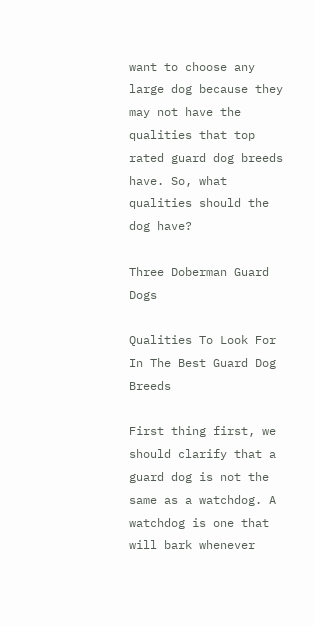want to choose any large dog because they may not have the qualities that top rated guard dog breeds have. So, what qualities should the dog have?

Three Doberman Guard Dogs

Qualities To Look For In The Best Guard Dog Breeds

First thing first, we should clarify that a guard dog is not the same as a watchdog. A watchdog is one that will bark whenever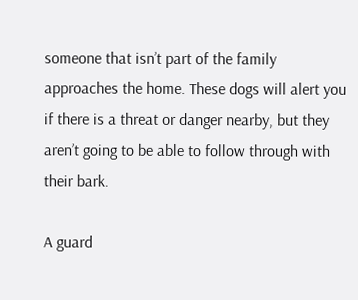someone that isn’t part of the family approaches the home. These dogs will alert you if there is a threat or danger nearby, but they aren’t going to be able to follow through with their bark.

A guard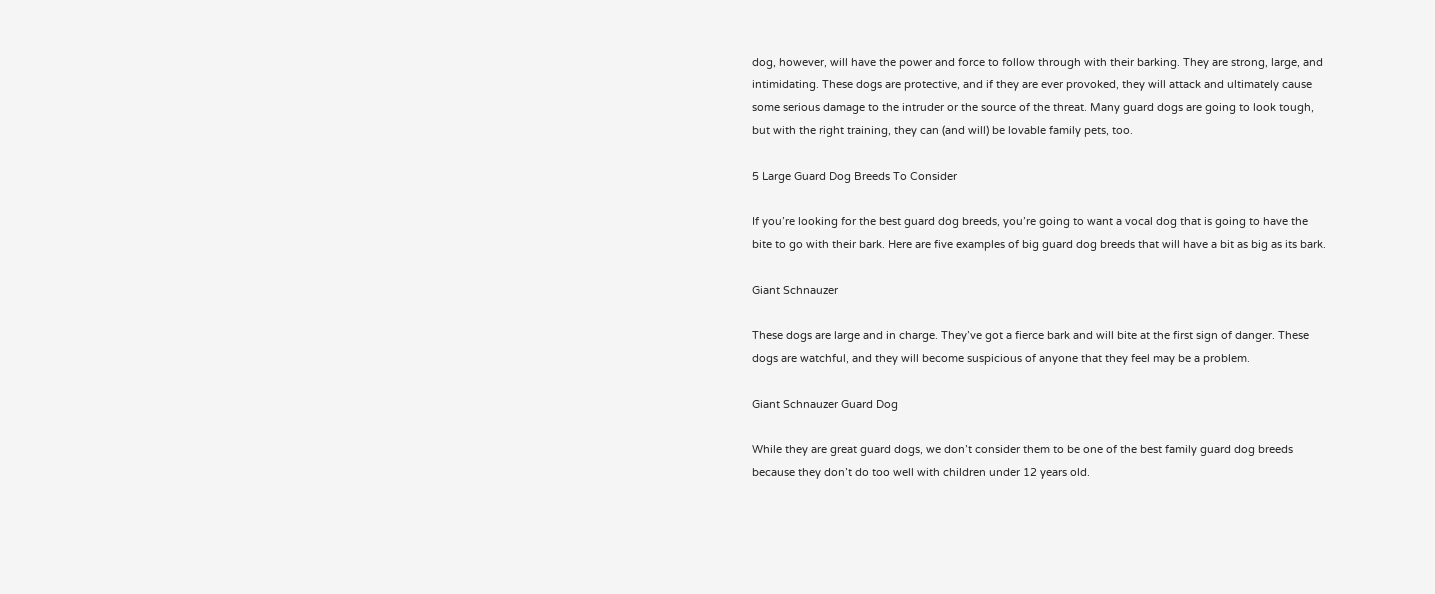dog, however, will have the power and force to follow through with their barking. They are strong, large, and intimidating. These dogs are protective, and if they are ever provoked, they will attack and ultimately cause some serious damage to the intruder or the source of the threat. Many guard dogs are going to look tough, but with the right training, they can (and will) be lovable family pets, too.

5 Large Guard Dog Breeds To Consider

If you’re looking for the best guard dog breeds, you’re going to want a vocal dog that is going to have the bite to go with their bark. Here are five examples of big guard dog breeds that will have a bit as big as its bark.

Giant Schnauzer

These dogs are large and in charge. They’ve got a fierce bark and will bite at the first sign of danger. These dogs are watchful, and they will become suspicious of anyone that they feel may be a problem.

Giant Schnauzer Guard Dog

While they are great guard dogs, we don’t consider them to be one of the best family guard dog breeds because they don’t do too well with children under 12 years old.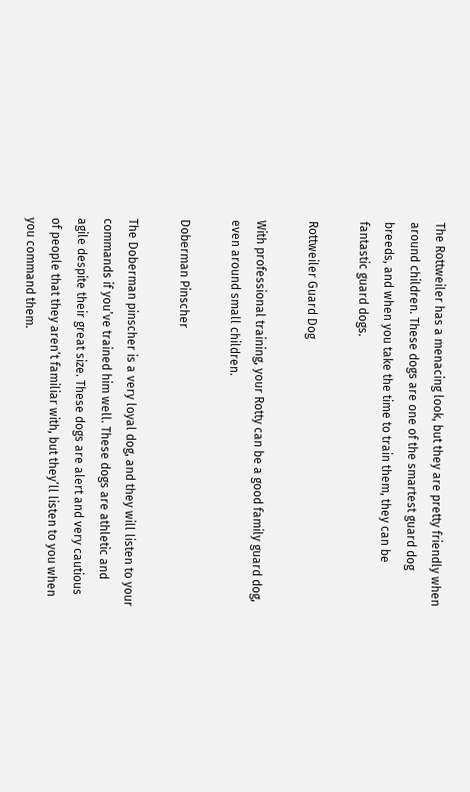The Rottweiler has a menacing look, but they are pretty friendly when around children. These dogs are one of the smartest guard dog breeds, and when you take the time to train them, they can be fantastic guard dogs.

Rottweiler Guard Dog

With professional training, your Rotty can be a good family guard dog, even around small children.

Doberman Pinscher

The Doberman pinscher is a very loyal dog, and they will listen to your commands if you’ve trained him well. These dogs are athletic and agile despite their great size. These dogs are alert and very cautious of people that they aren’t familiar with, but they’ll listen to you when you command them.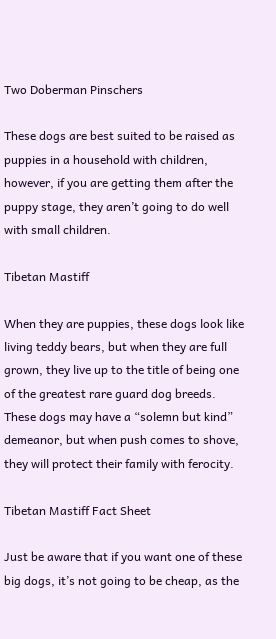Two Doberman Pinschers

These dogs are best suited to be raised as puppies in a household with children, however, if you are getting them after the puppy stage, they aren’t going to do well with small children.

Tibetan Mastiff

When they are puppies, these dogs look like living teddy bears, but when they are full grown, they live up to the title of being one of the greatest rare guard dog breeds. These dogs may have a “solemn but kind” demeanor, but when push comes to shove, they will protect their family with ferocity.

Tibetan Mastiff Fact Sheet

Just be aware that if you want one of these big dogs, it’s not going to be cheap, as the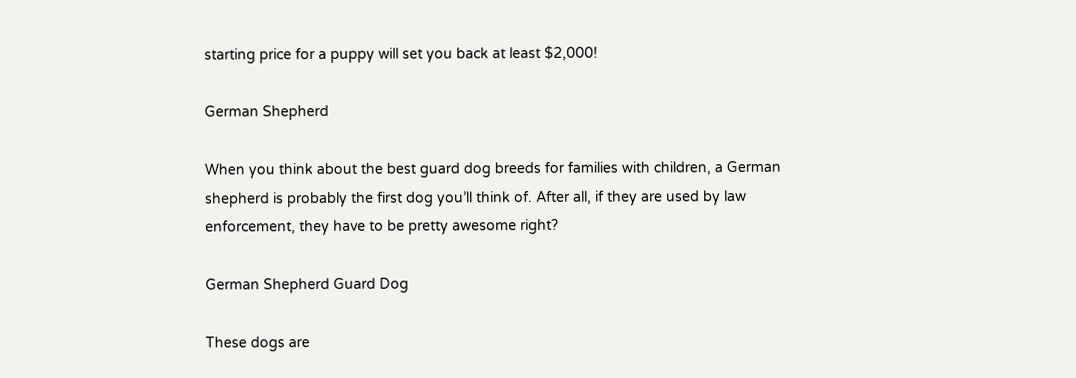starting price for a puppy will set you back at least $2,000!

German Shepherd

When you think about the best guard dog breeds for families with children, a German shepherd is probably the first dog you’ll think of. After all, if they are used by law enforcement, they have to be pretty awesome right?

German Shepherd Guard Dog

These dogs are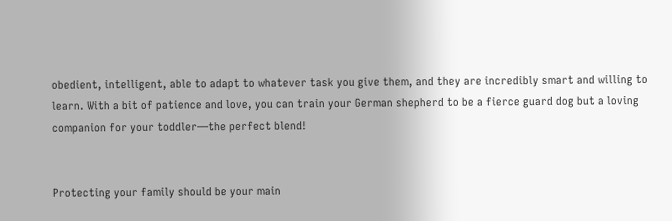obedient, intelligent, able to adapt to whatever task you give them, and they are incredibly smart and willing to learn. With a bit of patience and love, you can train your German shepherd to be a fierce guard dog but a loving companion for your toddler—the perfect blend!


Protecting your family should be your main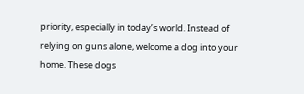priority, especially in today’s world. Instead of relying on guns alone, welcome a dog into your home. These dogs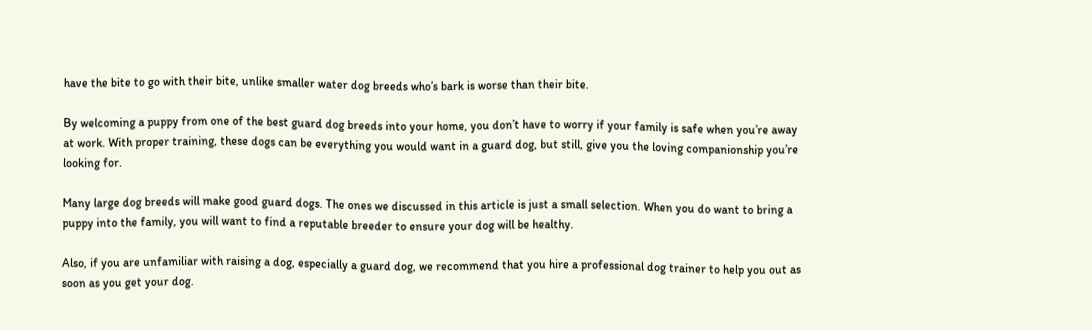have the bite to go with their bite, unlike smaller water dog breeds who’s bark is worse than their bite.

By welcoming a puppy from one of the best guard dog breeds into your home, you don’t have to worry if your family is safe when you’re away at work. With proper training, these dogs can be everything you would want in a guard dog, but still, give you the loving companionship you’re looking for.

Many large dog breeds will make good guard dogs. The ones we discussed in this article is just a small selection. When you do want to bring a puppy into the family, you will want to find a reputable breeder to ensure your dog will be healthy.

Also, if you are unfamiliar with raising a dog, especially a guard dog, we recommend that you hire a professional dog trainer to help you out as soon as you get your dog.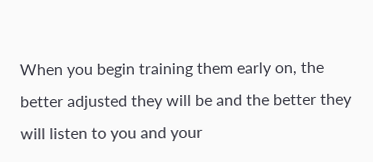When you begin training them early on, the better adjusted they will be and the better they will listen to you and your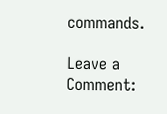commands.

Leave a Comment: